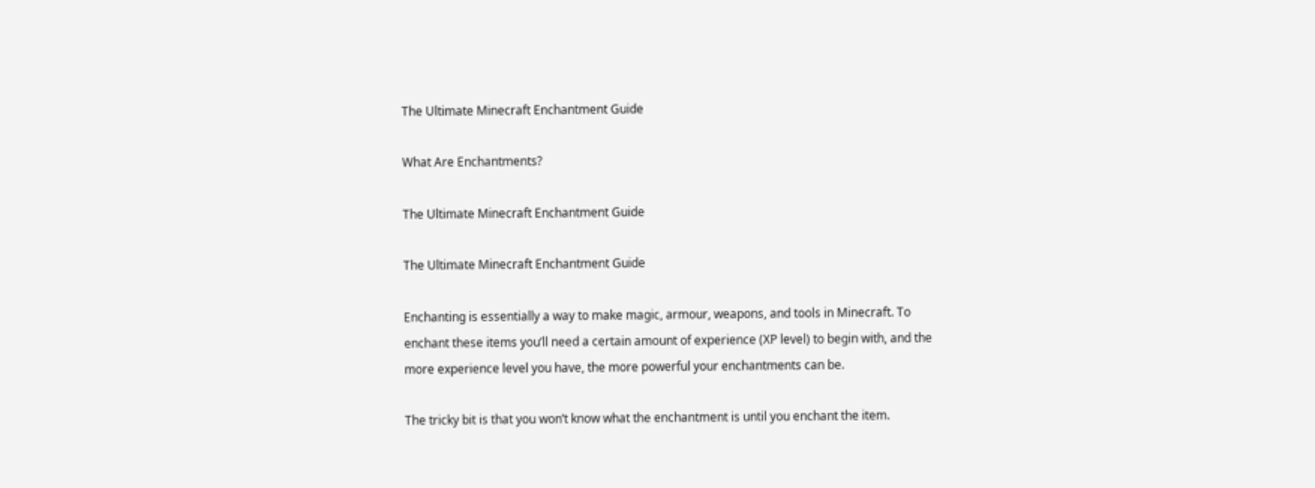The Ultimate Minecraft Enchantment Guide

What Are Enchantments?

The Ultimate Minecraft Enchantment Guide

The Ultimate Minecraft Enchantment Guide

Enchanting is essentially a way to make magic, armour, weapons, and tools in Minecraft. To enchant these items you’ll need a certain amount of experience (XP level) to begin with, and the more experience level you have, the more powerful your enchantments can be.

The tricky bit is that you won’t know what the enchantment is until you enchant the item.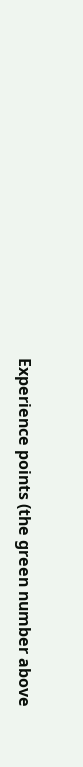Experience points (the green number above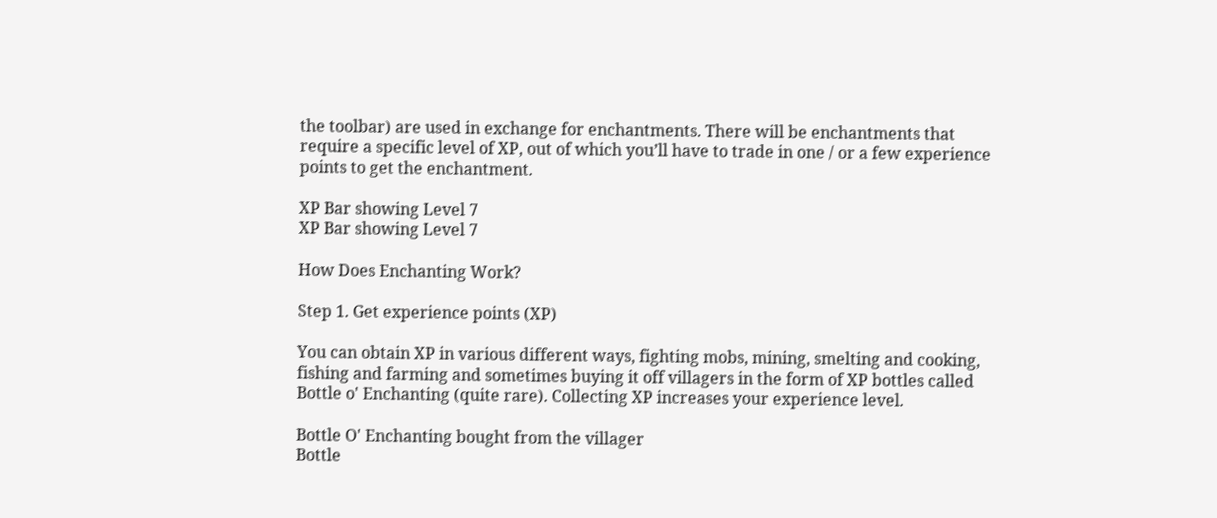the toolbar) are used in exchange for enchantments. There will be enchantments that require a specific level of XP, out of which you’ll have to trade in one / or a few experience points to get the enchantment.

XP Bar showing Level 7
XP Bar showing Level 7

How Does Enchanting Work?

Step 1. Get experience points (XP)

You can obtain XP in various different ways, fighting mobs, mining, smelting and cooking, fishing and farming and sometimes buying it off villagers in the form of XP bottles called Bottle o' Enchanting (quite rare). Collecting XP increases your experience level.

Bottle O' Enchanting bought from the villager
Bottle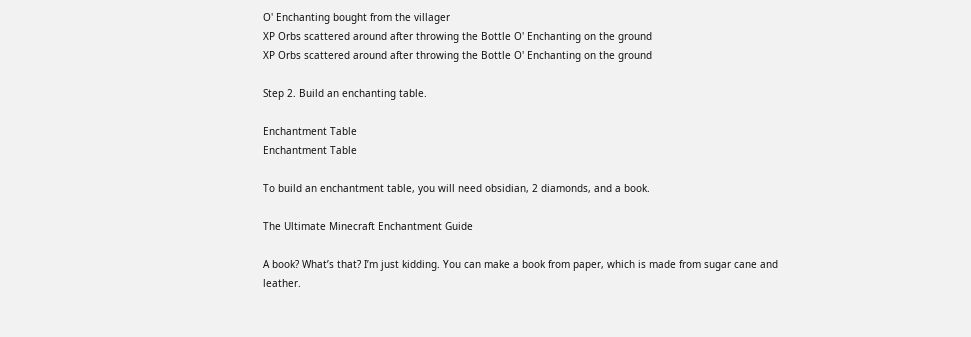O' Enchanting bought from the villager
XP Orbs scattered around after throwing the Bottle O' Enchanting on the ground
XP Orbs scattered around after throwing the Bottle O' Enchanting on the ground

Step 2. Build an enchanting table.

Enchantment Table
Enchantment Table

To build an enchantment table, you will need obsidian, 2 diamonds, and a book.

The Ultimate Minecraft Enchantment Guide

A book? What’s that? I’m just kidding. You can make a book from paper, which is made from sugar cane and leather.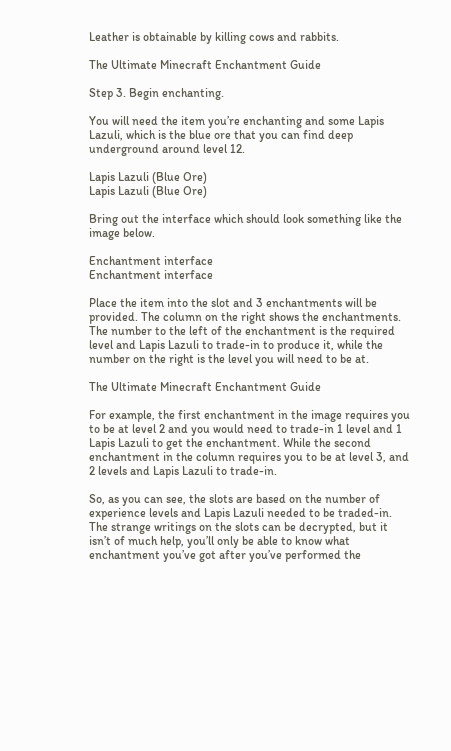Leather is obtainable by killing cows and rabbits.

The Ultimate Minecraft Enchantment Guide

Step 3. Begin enchanting.

You will need the item you’re enchanting and some Lapis Lazuli, which is the blue ore that you can find deep underground around level 12.

Lapis Lazuli (Blue Ore)
Lapis Lazuli (Blue Ore)

Bring out the interface which should look something like the image below.

Enchantment interface
Enchantment interface

Place the item into the slot and 3 enchantments will be provided. The column on the right shows the enchantments. The number to the left of the enchantment is the required level and Lapis Lazuli to trade-in to produce it, while the number on the right is the level you will need to be at.

The Ultimate Minecraft Enchantment Guide

For example, the first enchantment in the image requires you to be at level 2 and you would need to trade-in 1 level and 1 Lapis Lazuli to get the enchantment. While the second enchantment in the column requires you to be at level 3, and 2 levels and Lapis Lazuli to trade-in.

So, as you can see, the slots are based on the number of experience levels and Lapis Lazuli needed to be traded-in. The strange writings on the slots can be decrypted, but it isn’t of much help, you’ll only be able to know what enchantment you’ve got after you’ve performed the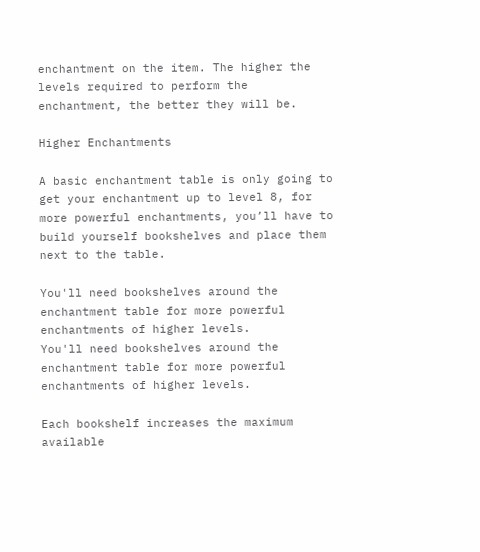enchantment on the item. The higher the levels required to perform the enchantment, the better they will be.

Higher Enchantments

A basic enchantment table is only going to get your enchantment up to level 8, for more powerful enchantments, you’ll have to build yourself bookshelves and place them next to the table.

You'll need bookshelves around the enchantment table for more powerful enchantments of higher levels.
You'll need bookshelves around the enchantment table for more powerful enchantments of higher levels.

Each bookshelf increases the maximum available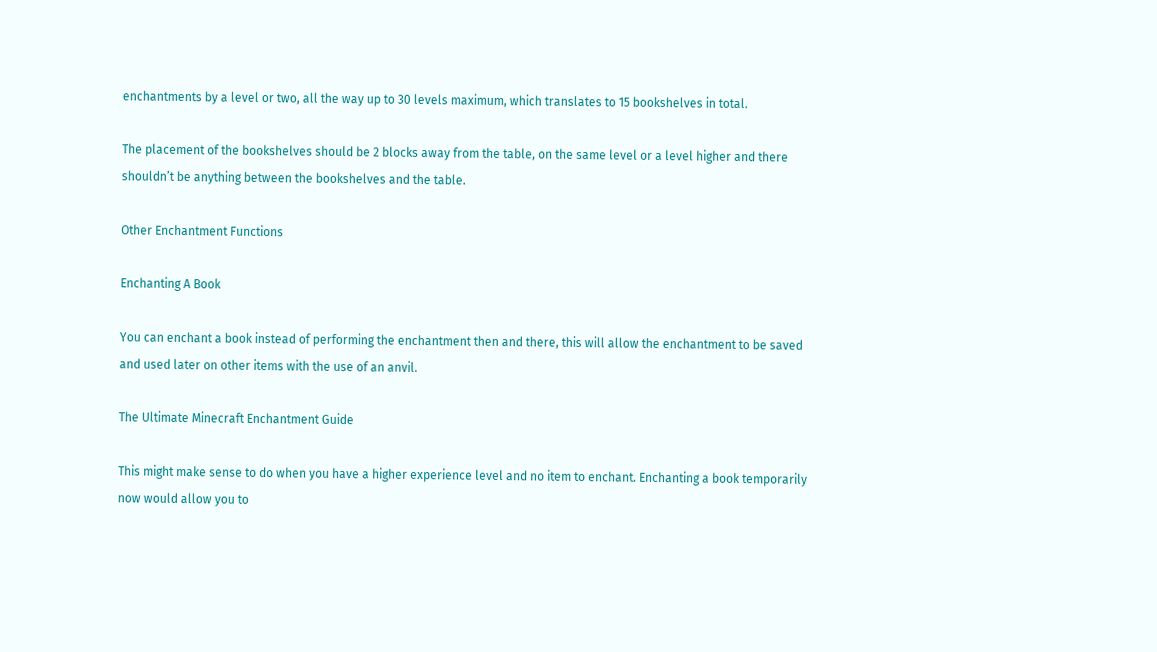enchantments by a level or two, all the way up to 30 levels maximum, which translates to 15 bookshelves in total.

The placement of the bookshelves should be 2 blocks away from the table, on the same level or a level higher and there shouldn’t be anything between the bookshelves and the table.

Other Enchantment Functions

Enchanting A Book

You can enchant a book instead of performing the enchantment then and there, this will allow the enchantment to be saved and used later on other items with the use of an anvil.

The Ultimate Minecraft Enchantment Guide

This might make sense to do when you have a higher experience level and no item to enchant. Enchanting a book temporarily now would allow you to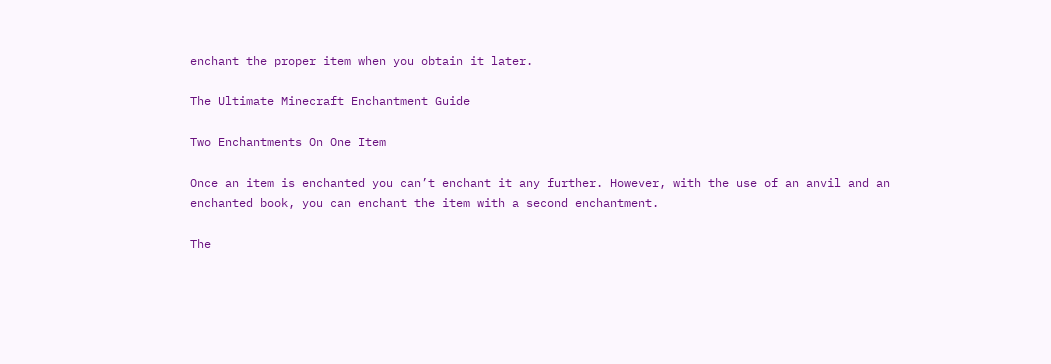enchant the proper item when you obtain it later.

The Ultimate Minecraft Enchantment Guide

Two Enchantments On One Item

Once an item is enchanted you can’t enchant it any further. However, with the use of an anvil and an enchanted book, you can enchant the item with a second enchantment.

The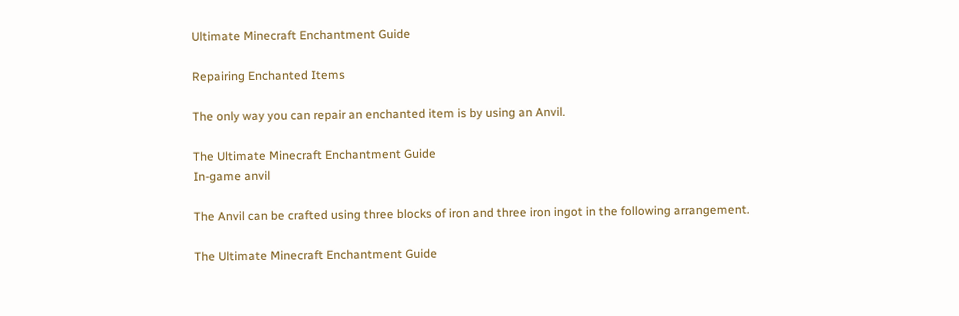Ultimate Minecraft Enchantment Guide

Repairing Enchanted Items

The only way you can repair an enchanted item is by using an Anvil.

The Ultimate Minecraft Enchantment Guide
In-game anvil

The Anvil can be crafted using three blocks of iron and three iron ingot in the following arrangement.

The Ultimate Minecraft Enchantment Guide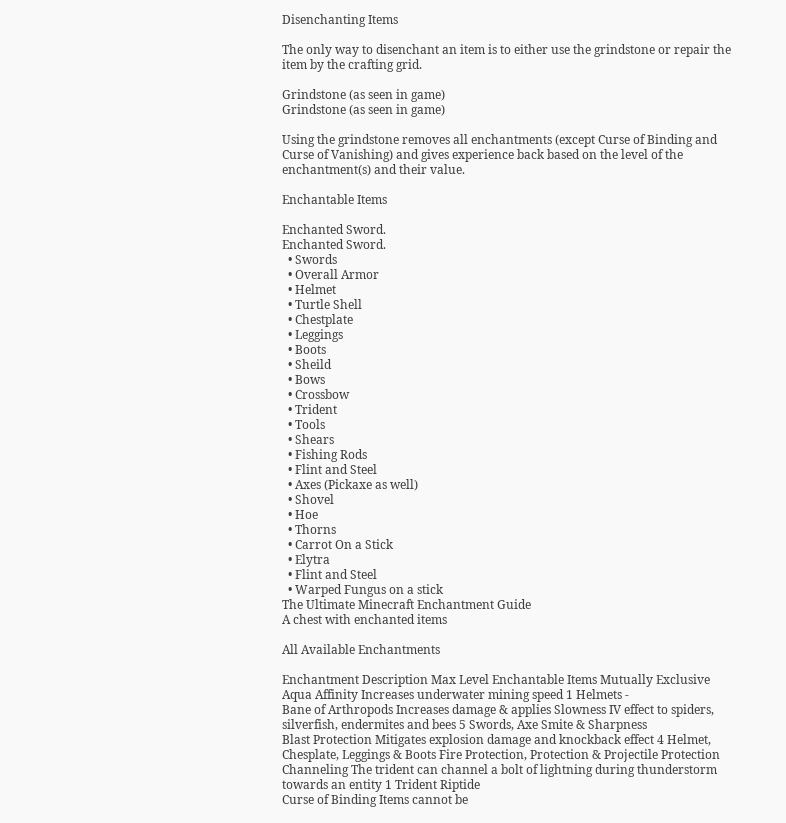Disenchanting Items

The only way to disenchant an item is to either use the grindstone or repair the item by the crafting grid.

Grindstone (as seen in game)
Grindstone (as seen in game)

Using the grindstone removes all enchantments (except Curse of Binding and Curse of Vanishing) and gives experience back based on the level of the enchantment(s) and their value.

Enchantable Items

Enchanted Sword.
Enchanted Sword.
  • Swords
  • Overall Armor
  • Helmet
  • Turtle Shell
  • Chestplate
  • Leggings
  • Boots
  • Sheild
  • Bows
  • Crossbow
  • Trident
  • Tools
  • Shears
  • Fishing Rods
  • Flint and Steel
  • Axes (Pickaxe as well)
  • Shovel
  • Hoe
  • Thorns
  • Carrot On a Stick
  • Elytra
  • Flint and Steel
  • Warped Fungus on a stick
The Ultimate Minecraft Enchantment Guide
A chest with enchanted items

All Available Enchantments

Enchantment Description Max Level Enchantable Items Mutually Exclusive
Aqua Affinity Increases underwater mining speed 1 Helmets -
Bane of Arthropods Increases damage & applies Slowness IV effect to spiders, silverfish, endermites and bees 5 Swords, Axe Smite & Sharpness
Blast Protection Mitigates explosion damage and knockback effect 4 Helmet, Chesplate, Leggings & Boots Fire Protection, Protection & Projectile Protection
Channeling The trident can channel a bolt of lightning during thunderstorm towards an entity 1 Trident Riptide
Curse of Binding Items cannot be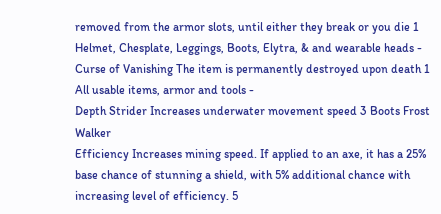removed from the armor slots, until either they break or you die 1 Helmet, Chesplate, Leggings, Boots, Elytra, & and wearable heads -
Curse of Vanishing The item is permanently destroyed upon death 1 All usable items, armor and tools -
Depth Strider Increases underwater movement speed 3 Boots Frost Walker
Efficiency Increases mining speed. If applied to an axe, it has a 25% base chance of stunning a shield, with 5% additional chance with increasing level of efficiency. 5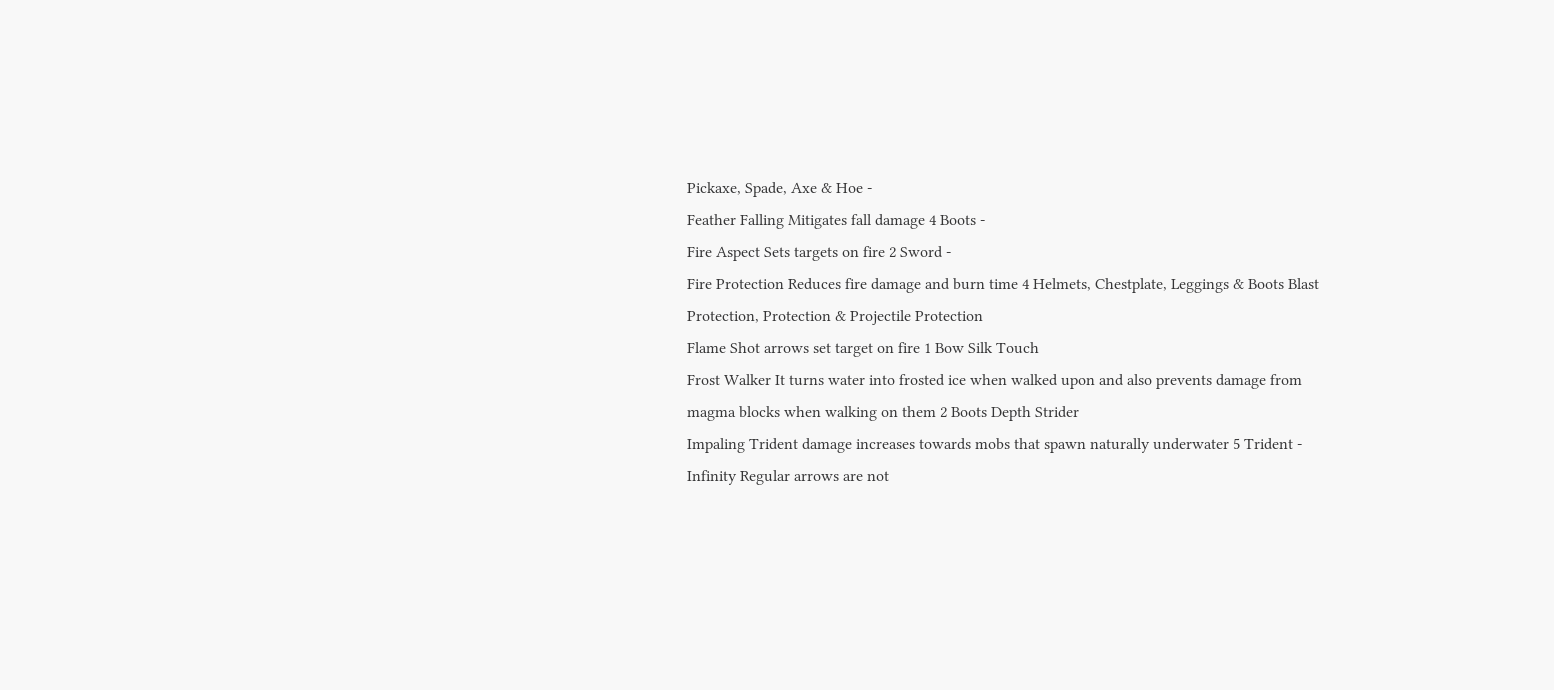Pickaxe, Spade, Axe & Hoe -
Feather Falling Mitigates fall damage 4 Boots -
Fire Aspect Sets targets on fire 2 Sword -
Fire Protection Reduces fire damage and burn time 4 Helmets, Chestplate, Leggings & Boots Blast Protection, Protection & Projectile Protection
Flame Shot arrows set target on fire 1 Bow Silk Touch
Frost Walker It turns water into frosted ice when walked upon and also prevents damage from magma blocks when walking on them 2 Boots Depth Strider
Impaling Trident damage increases towards mobs that spawn naturally underwater 5 Trident -
Infinity Regular arrows are not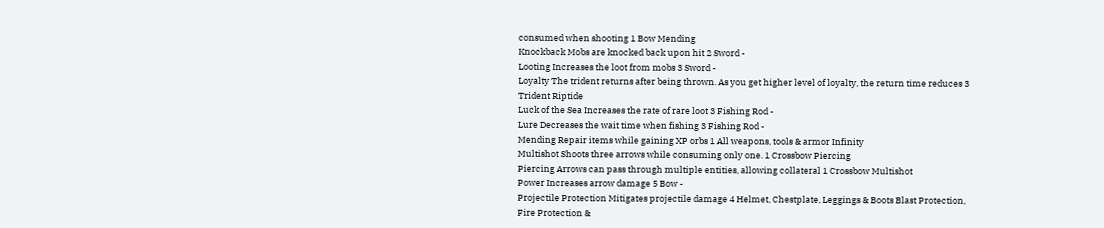consumed when shooting 1 Bow Mending
Knockback Mobs are knocked back upon hit 2 Sword -
Looting Increases the loot from mobs 3 Sword -
Loyalty The trident returns after being thrown. As you get higher level of loyalty, the return time reduces 3 Trident Riptide
Luck of the Sea Increases the rate of rare loot 3 Fishing Rod -
Lure Decreases the wait time when fishing 3 Fishing Rod -
Mending Repair items while gaining XP orbs 1 All weapons, tools & armor Infinity
Multishot Shoots three arrows while consuming only one. 1 Crossbow Piercing
Piercing Arrows can pass through multiple entities, allowing collateral 1 Crossbow Multishot
Power Increases arrow damage 5 Bow -
Projectile Protection Mitigates projectile damage 4 Helmet, Chestplate, Leggings & Boots Blast Protection, Fire Protection &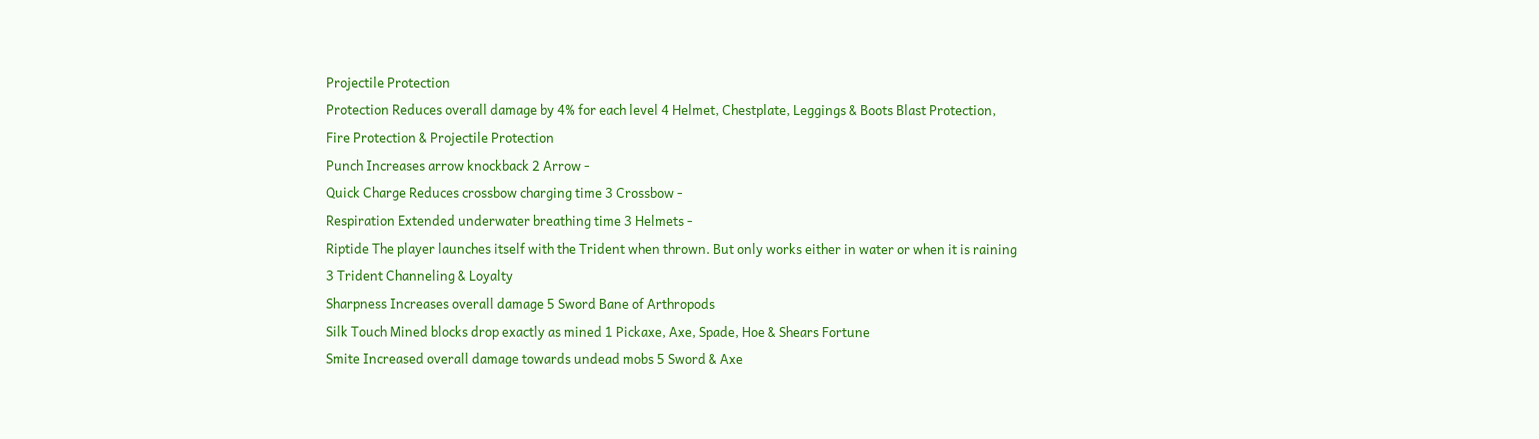Projectile Protection
Protection Reduces overall damage by 4% for each level 4 Helmet, Chestplate, Leggings & Boots Blast Protection, Fire Protection & Projectile Protection
Punch Increases arrow knockback 2 Arrow -
Quick Charge Reduces crossbow charging time 3 Crossbow -
Respiration Extended underwater breathing time 3 Helmets -
Riptide The player launches itself with the Trident when thrown. But only works either in water or when it is raining 3 Trident Channeling & Loyalty
Sharpness Increases overall damage 5 Sword Bane of Arthropods
Silk Touch Mined blocks drop exactly as mined 1 Pickaxe, Axe, Spade, Hoe & Shears Fortune
Smite Increased overall damage towards undead mobs 5 Sword & Axe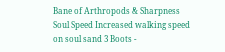Bane of Arthropods & Sharpness
Soul Speed Increased walking speed on soul sand 3 Boots -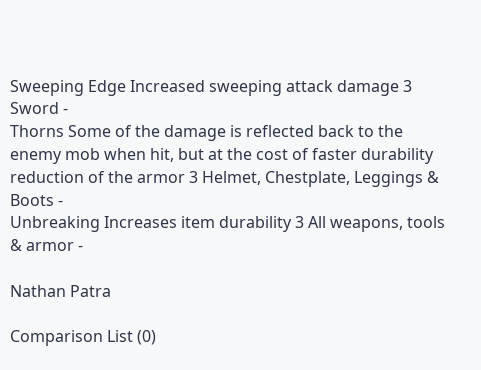Sweeping Edge Increased sweeping attack damage 3 Sword -
Thorns Some of the damage is reflected back to the enemy mob when hit, but at the cost of faster durability reduction of the armor 3 Helmet, Chestplate, Leggings & Boots -
Unbreaking Increases item durability 3 All weapons, tools & armor -

Nathan Patra

Comparison List (0)